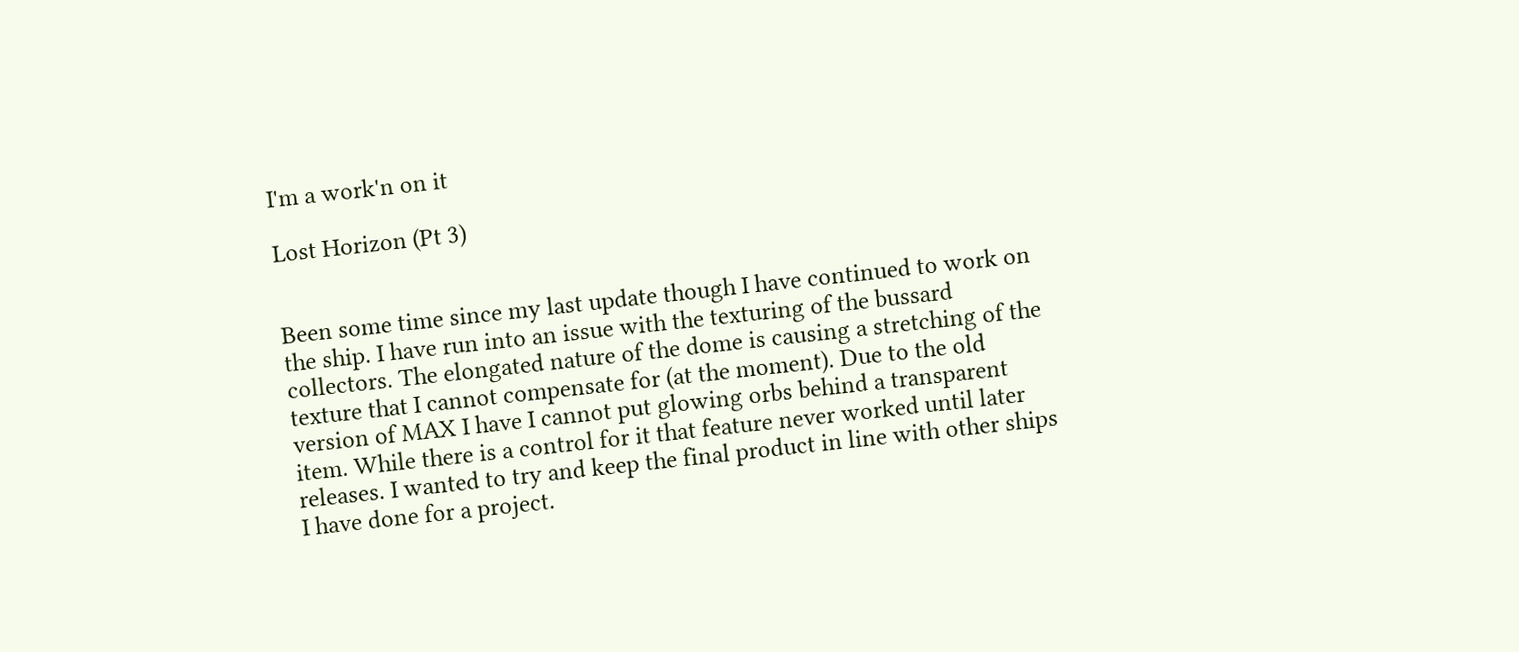I'm a work'n on it

Lost Horizon (Pt 3)


Been some time since my last update though I have continued to work on the ship. I have run into an issue with the texturing of the bussard collectors. The elongated nature of the dome is causing a stretching of the texture that I cannot compensate for (at the moment). Due to the old version of MAX I have I cannot put glowing orbs behind a transparent item. While there is a control for it that feature never worked until later releases. I wanted to try and keep the final product in line with other ships I have done for a project.